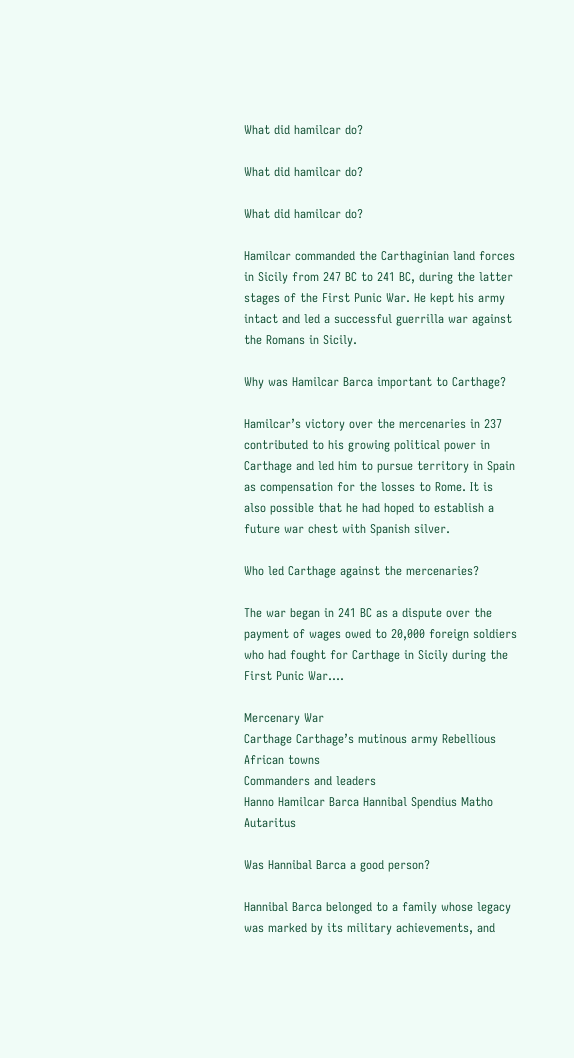What did hamilcar do?

What did hamilcar do?

What did hamilcar do?

Hamilcar commanded the Carthaginian land forces in Sicily from 247 BC to 241 BC, during the latter stages of the First Punic War. He kept his army intact and led a successful guerrilla war against the Romans in Sicily.

Why was Hamilcar Barca important to Carthage?

Hamilcar’s victory over the mercenaries in 237 contributed to his growing political power in Carthage and led him to pursue territory in Spain as compensation for the losses to Rome. It is also possible that he had hoped to establish a future war chest with Spanish silver.

Who led Carthage against the mercenaries?

The war began in 241 BC as a dispute over the payment of wages owed to 20,000 foreign soldiers who had fought for Carthage in Sicily during the First Punic War….

Mercenary War
Carthage Carthage’s mutinous army Rebellious African towns
Commanders and leaders
Hanno Hamilcar Barca Hannibal Spendius Matho Autaritus

Was Hannibal Barca a good person?

Hannibal Barca belonged to a family whose legacy was marked by its military achievements, and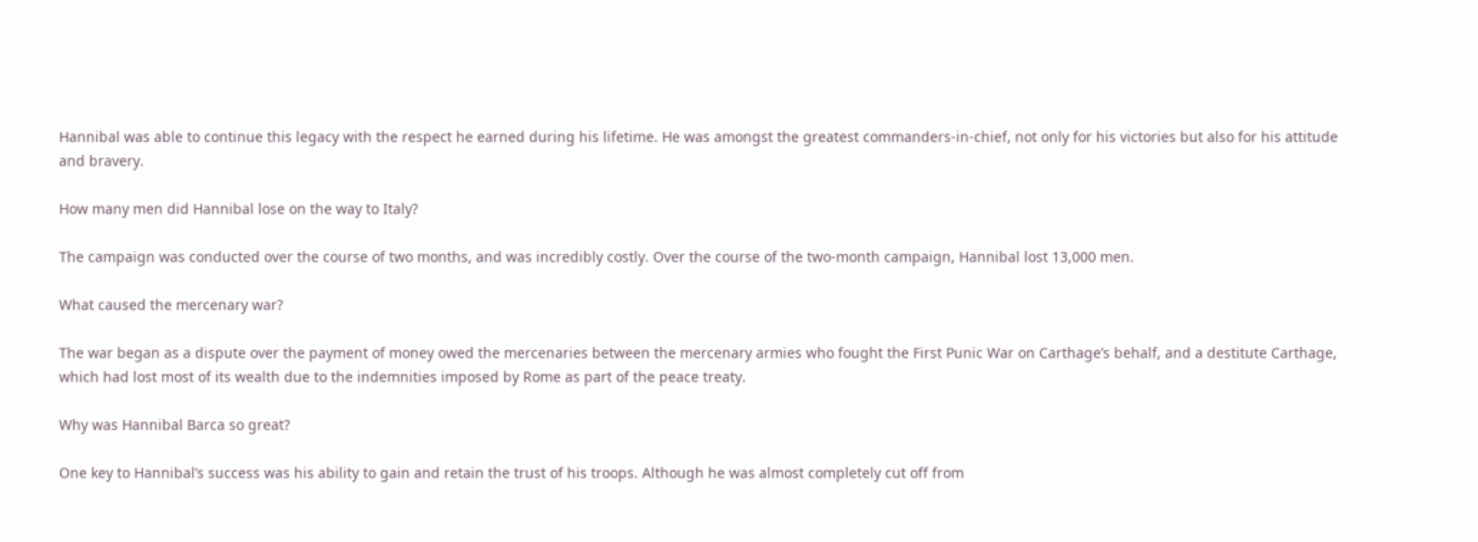Hannibal was able to continue this legacy with the respect he earned during his lifetime. He was amongst the greatest commanders-in-chief, not only for his victories but also for his attitude and bravery.

How many men did Hannibal lose on the way to Italy?

The campaign was conducted over the course of two months, and was incredibly costly. Over the course of the two-month campaign, Hannibal lost 13,000 men.

What caused the mercenary war?

The war began as a dispute over the payment of money owed the mercenaries between the mercenary armies who fought the First Punic War on Carthage’s behalf, and a destitute Carthage, which had lost most of its wealth due to the indemnities imposed by Rome as part of the peace treaty.

Why was Hannibal Barca so great?

One key to Hannibal’s success was his ability to gain and retain the trust of his troops. Although he was almost completely cut off from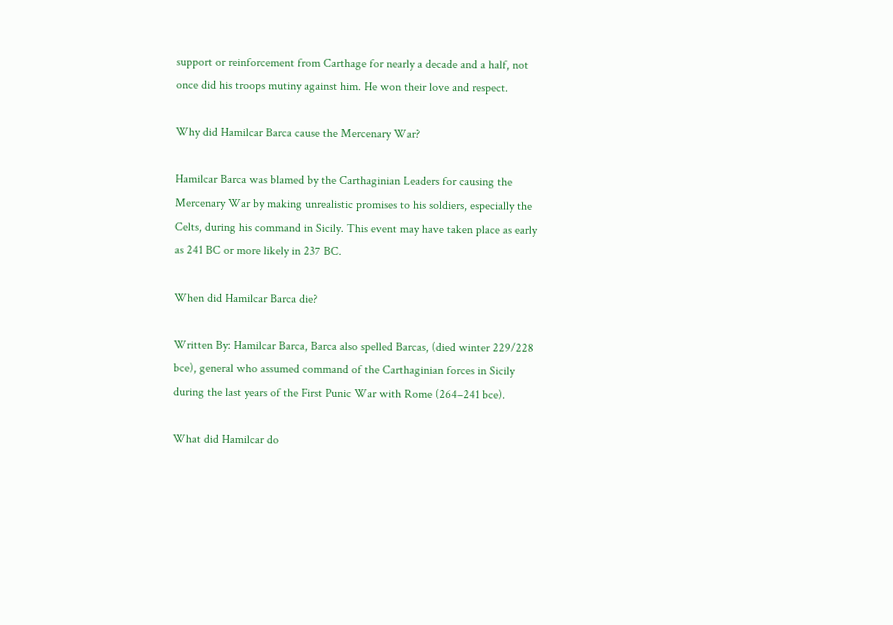support or reinforcement from Carthage for nearly a decade and a half, not once did his troops mutiny against him. He won their love and respect.

Why did Hamilcar Barca cause the Mercenary War?

Hamilcar Barca was blamed by the Carthaginian Leaders for causing the Mercenary War by making unrealistic promises to his soldiers, especially the Celts, during his command in Sicily. This event may have taken place as early as 241 BC or more likely in 237 BC.

When did Hamilcar Barca die?

Written By: Hamilcar Barca, Barca also spelled Barcas, (died winter 229/228 bce), general who assumed command of the Carthaginian forces in Sicily during the last years of the First Punic War with Rome (264–241 bce).

What did Hamilcar do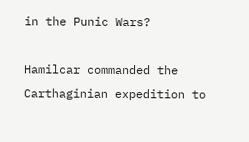in the Punic Wars?

Hamilcar commanded the Carthaginian expedition to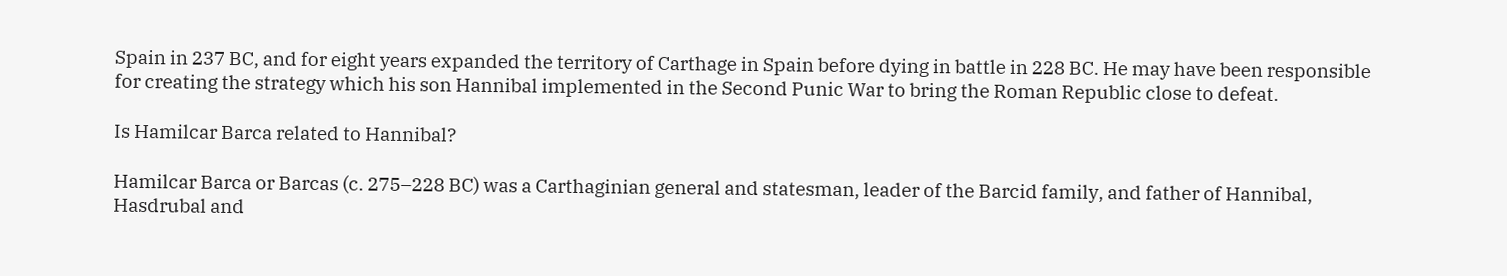Spain in 237 BC, and for eight years expanded the territory of Carthage in Spain before dying in battle in 228 BC. He may have been responsible for creating the strategy which his son Hannibal implemented in the Second Punic War to bring the Roman Republic close to defeat.

Is Hamilcar Barca related to Hannibal?

Hamilcar Barca or Barcas (c. 275–228 BC) was a Carthaginian general and statesman, leader of the Barcid family, and father of Hannibal, Hasdrubal and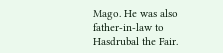Mago. He was also father-in-law to Hasdrubal the Fair.